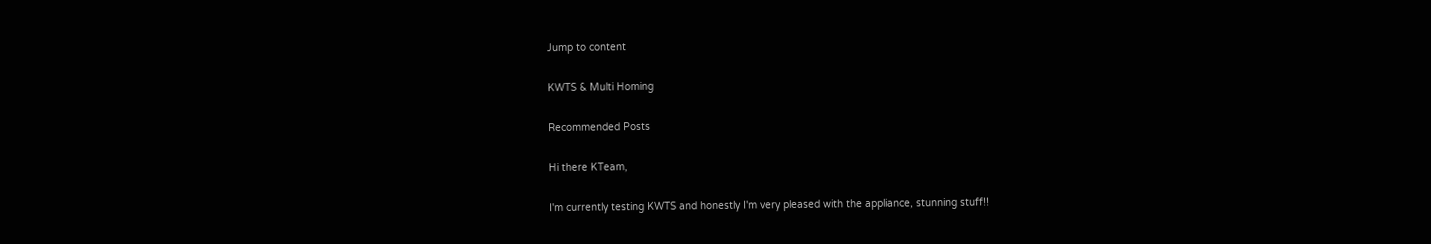Jump to content

KWTS & Multi Homing

Recommended Posts

Hi there KTeam,

I'm currently testing KWTS and honestly I'm very pleased with the appliance, stunning stuff!!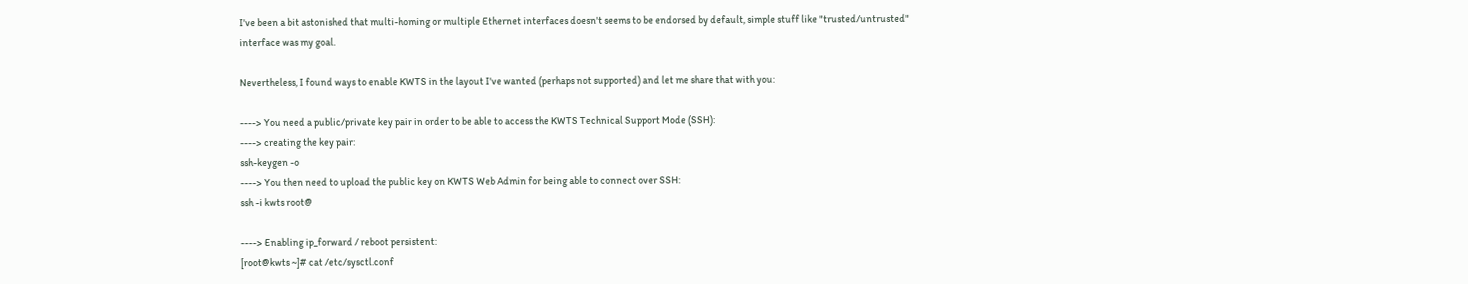I've been a bit astonished that multi-homing or multiple Ethernet interfaces doesn't seems to be endorsed by default, simple stuff like "trusted/untrusted" interface was my goal.

Nevertheless, I found ways to enable KWTS in the layout I've wanted (perhaps not supported) and let me share that with you:

----> You need a public/private key pair in order to be able to access the KWTS Technical Support Mode (SSH):
----> creating the key pair:
ssh-keygen -o
----> You then need to upload the public key on KWTS Web Admin for being able to connect over SSH:
ssh -i kwts root@

----> Enabling ip_forward / reboot persistent:
[root@kwts ~]# cat /etc/sysctl.conf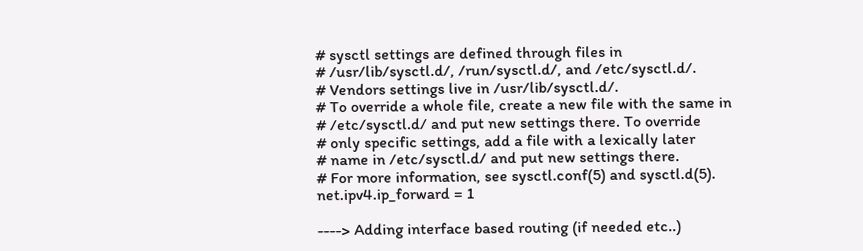# sysctl settings are defined through files in
# /usr/lib/sysctl.d/, /run/sysctl.d/, and /etc/sysctl.d/.
# Vendors settings live in /usr/lib/sysctl.d/.
# To override a whole file, create a new file with the same in
# /etc/sysctl.d/ and put new settings there. To override
# only specific settings, add a file with a lexically later
# name in /etc/sysctl.d/ and put new settings there.
# For more information, see sysctl.conf(5) and sysctl.d(5).
net.ipv4.ip_forward = 1

----> Adding interface based routing (if needed etc..)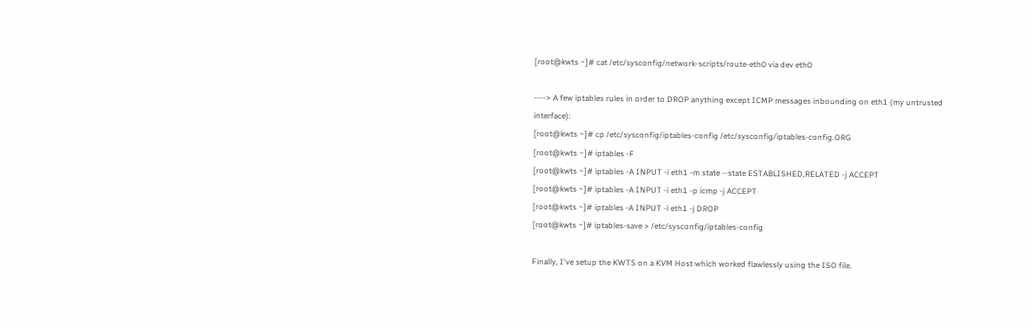[root@kwts ~]# cat /etc/sysconfig/network-scripts/route-eth0 via dev eth0

----> A few iptables rules in order to DROP anything except ICMP messages inbounding on eth1 (my untrusted interface):
[root@kwts ~]# cp /etc/sysconfig/iptables-config /etc/sysconfig/iptables-config.ORG
[root@kwts ~]# iptables -F
[root@kwts ~]# iptables -A INPUT -i eth1 -m state --state ESTABLISHED,RELATED -j ACCEPT
[root@kwts ~]# iptables -A INPUT -i eth1 -p icmp -j ACCEPT
[root@kwts ~]# iptables -A INPUT -i eth1 -j DROP
[root@kwts ~]# iptables-save > /etc/sysconfig/iptables-config

Finally, I've setup the KWTS on a KVM Host which worked flawlessly using the ISO file.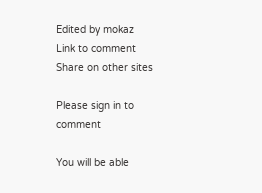Edited by mokaz
Link to comment
Share on other sites

Please sign in to comment

You will be able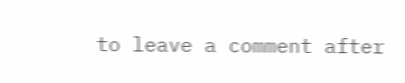to leave a comment after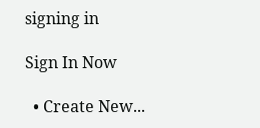signing in

Sign In Now

  • Create New...